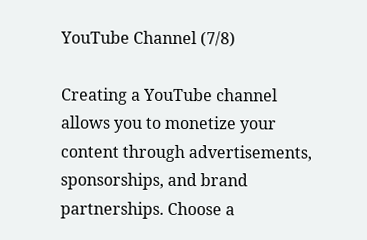YouTube Channel (7/8)

Creating a YouTube channel allows you to monetize your content through advertisements, sponsorships, and brand partnerships. Choose a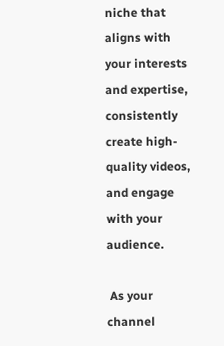niche that aligns with your interests and expertise, consistently create high-quality videos, and engage with your audience.

 As your channel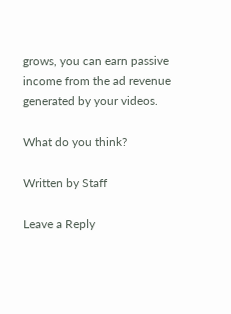grows, you can earn passive income from the ad revenue generated by your videos.

What do you think?

Written by Staff

Leave a Reply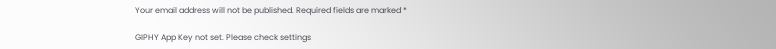Your email address will not be published. Required fields are marked *

GIPHY App Key not set. Please check settings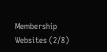Membership Websites (2/8)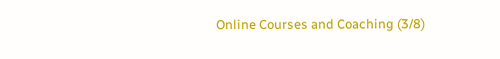Online Courses and Coaching (3/8)